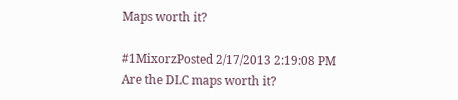Maps worth it?

#1MixorzPosted 2/17/2013 2:19:08 PM
Are the DLC maps worth it?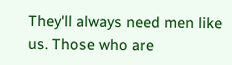They'll always need men like us. Those who are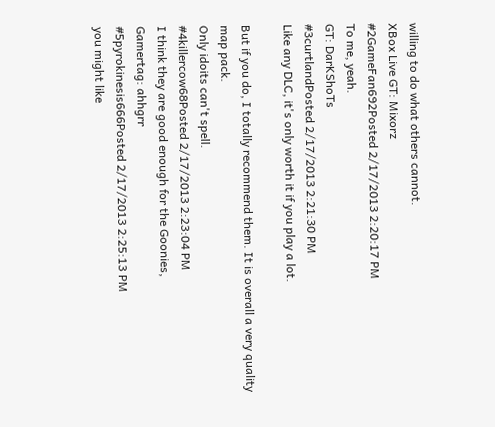willing to do what others cannot.
XBox Live GT: Mixorz
#2GameFan692Posted 2/17/2013 2:20:17 PM
To me, yeah.
GT: DarKShoTs
#3curtlandPosted 2/17/2013 2:21:30 PM
Like any DLC, it's only worth it if you play a lot.

But if you do, I totally recommend them. It is overall a very quality map pack.
Only idoits can't spell.
#4killercow68Posted 2/17/2013 2:23:04 PM
I think they are good enough for the Goonies,
Gamertag: ahhgrr
#5pyrokinesis666Posted 2/17/2013 2:25:13 PM
you might like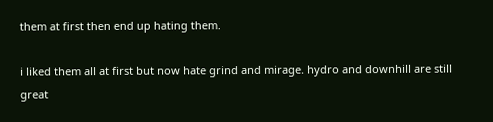them at first then end up hating them.

i liked them all at first but now hate grind and mirage. hydro and downhill are still great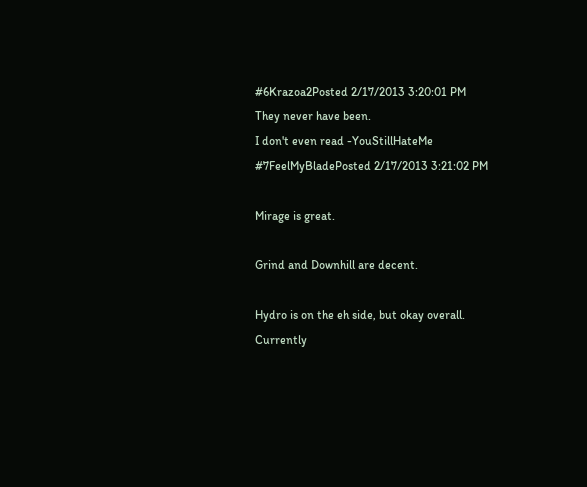#6Krazoa2Posted 2/17/2013 3:20:01 PM
They never have been.
I don't even read -YouStillHateMe
#7FeelMyBladePosted 2/17/2013 3:21:02 PM

Mirage is great.

Grind and Downhill are decent.

Hydro is on the eh side, but okay overall.
Currently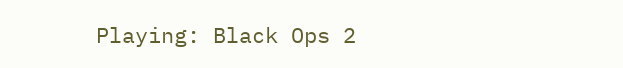Playing: Black Ops 2